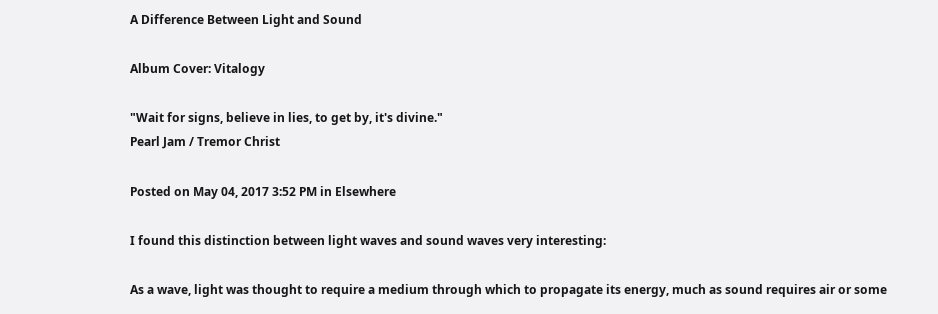A Difference Between Light and Sound

Album Cover: Vitalogy

"Wait for signs, believe in lies, to get by, it's divine."
Pearl Jam / Tremor Christ

Posted on May 04, 2017 3:52 PM in Elsewhere

I found this distinction between light waves and sound waves very interesting:

As a wave, light was thought to require a medium through which to propagate its energy, much as sound requires air or some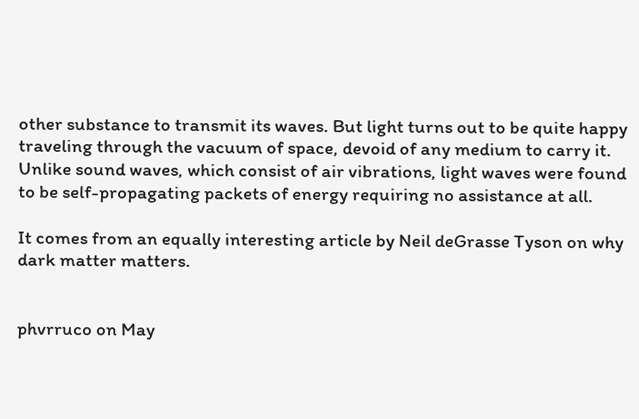other substance to transmit its waves. But light turns out to be quite happy traveling through the vacuum of space, devoid of any medium to carry it. Unlike sound waves, which consist of air vibrations, light waves were found to be self-propagating packets of energy requiring no assistance at all.

It comes from an equally interesting article by Neil deGrasse Tyson on why dark matter matters.


phvrruco on May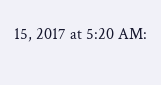15, 2017 at 5:20 AM: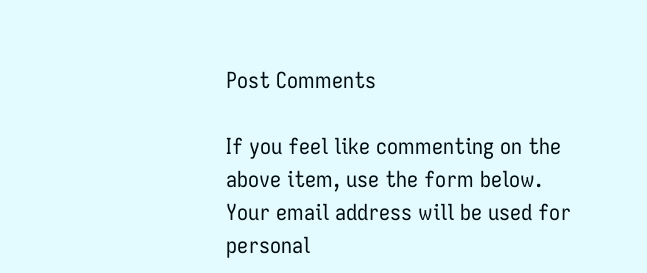Post Comments

If you feel like commenting on the above item, use the form below. Your email address will be used for personal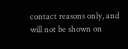contact reasons only, and will not be shown on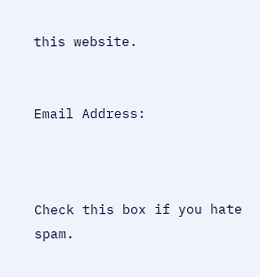this website.


Email Address:



Check this box if you hate spam.